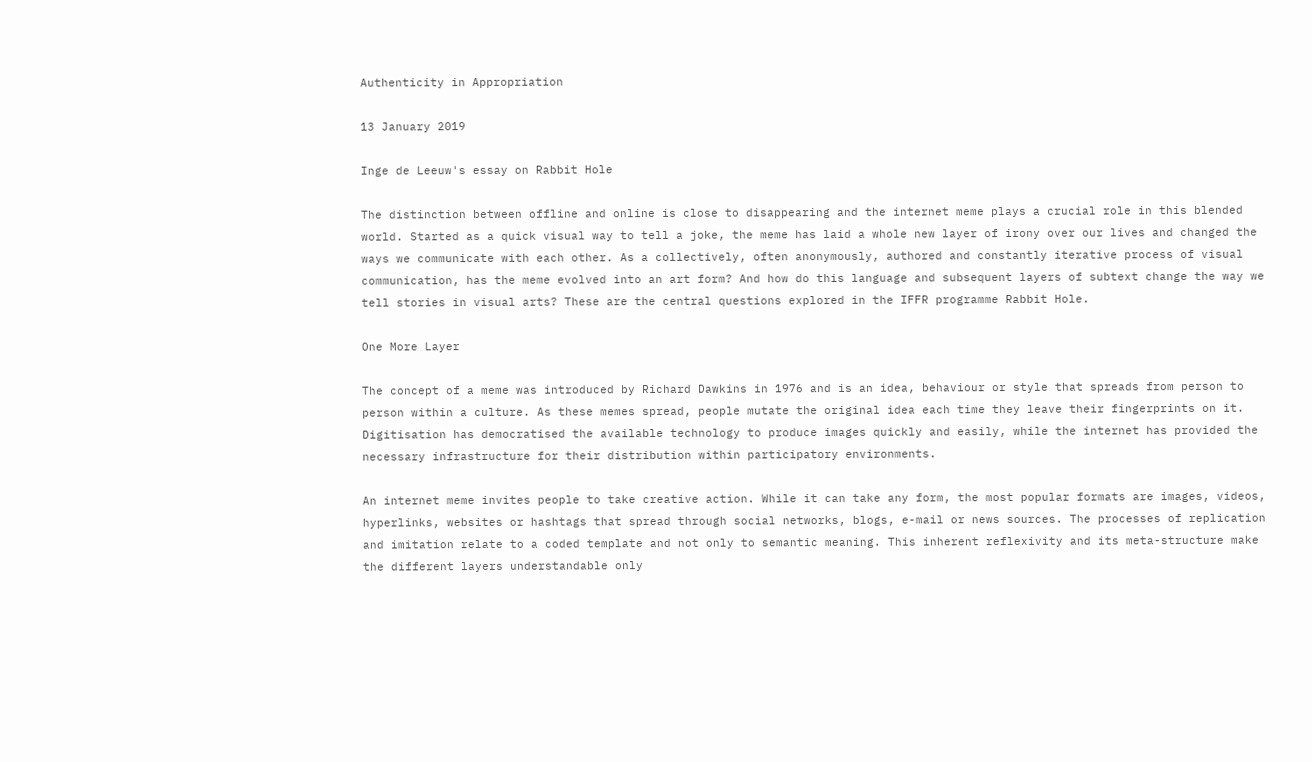Authenticity in Appropriation

13 January 2019

Inge de Leeuw's essay on Rabbit Hole

The distinction between offline and online is close to disappearing and the internet meme plays a crucial role in this blended world. Started as a quick visual way to tell a joke, the meme has laid a whole new layer of irony over our lives and changed the ways we communicate with each other. As a collectively, often anonymously, authored and constantly iterative process of visual communication, has the meme evolved into an art form? And how do this language and subsequent layers of subtext change the way we tell stories in visual arts? These are the central questions explored in the IFFR programme Rabbit Hole.

One More Layer

The concept of a meme was introduced by Richard Dawkins in 1976 and is an idea, behaviour or style that spreads from person to person within a culture. As these memes spread, people mutate the original idea each time they leave their fingerprints on it. Digitisation has democratised the available technology to produce images quickly and easily, while the internet has provided the necessary infrastructure for their distribution within participatory environments.

An internet meme invites people to take creative action. While it can take any form, the most popular formats are images, videos, hyperlinks, websites or hashtags that spread through social networks, blogs, e-mail or news sources. The processes of replication and imitation relate to a coded template and not only to semantic meaning. This inherent reflexivity and its meta-structure make the different layers understandable only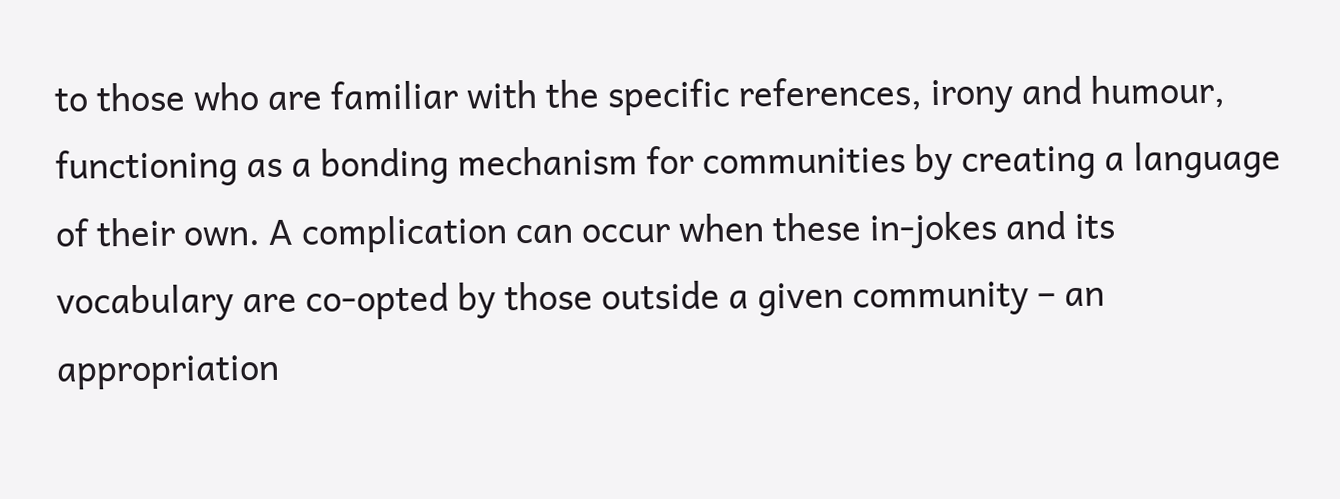to those who are familiar with the specific references, irony and humour, functioning as a bonding mechanism for communities by creating a language of their own. A complication can occur when these in-jokes and its vocabulary are co-opted by those outside a given community – an appropriation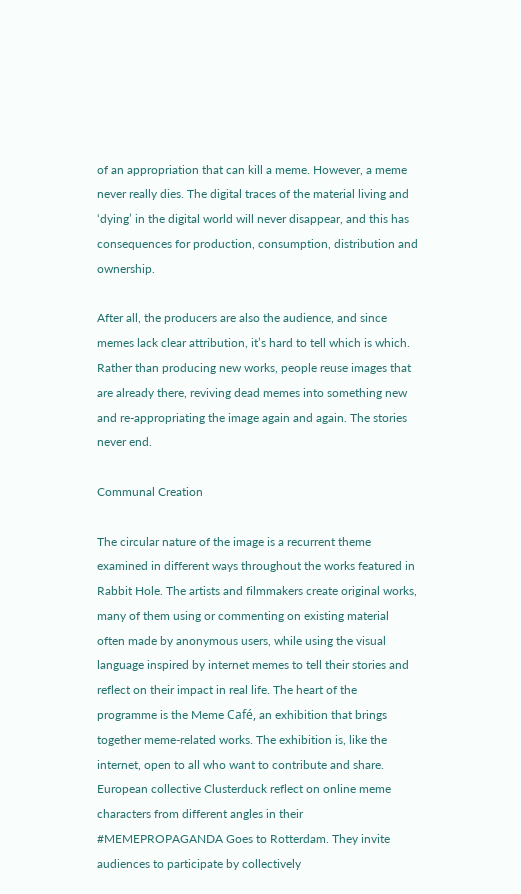of an appropriation that can kill a meme. However, a meme never really dies. The digital traces of the material living and ‘dying’ in the digital world will never disappear, and this has consequences for production, consumption, distribution and ownership.

After all, the producers are also the audience, and since memes lack clear attribution, it’s hard to tell which is which. Rather than producing new works, people reuse images that are already there, reviving dead memes into something new and re-appropriating the image again and again. The stories never end.

Communal Creation

The circular nature of the image is a recurrent theme examined in different ways throughout the works featured in Rabbit Hole. The artists and filmmakers create original works, many of them using or commenting on existing material often made by anonymous users, while using the visual language inspired by internet memes to tell their stories and reflect on their impact in real life. The heart of the programme is the Meme Café, an exhibition that brings together meme-related works. The exhibition is, like the internet, open to all who want to contribute and share. European collective Clusterduck reflect on online meme characters from different angles in their #MEMEPROPAGANDA Goes to Rotterdam. They invite audiences to participate by collectively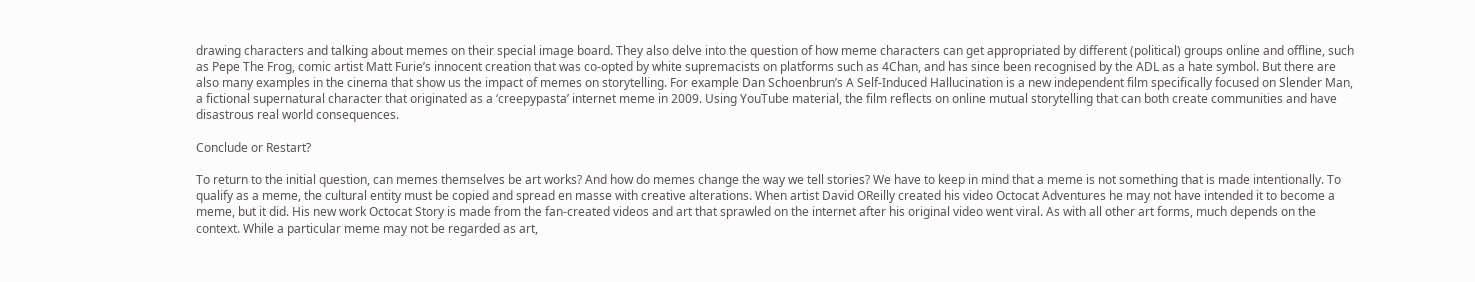drawing characters and talking about memes on their special image board. They also delve into the question of how meme characters can get appropriated by different (political) groups online and offline, such as Pepe The Frog, comic artist Matt Furie’s innocent creation that was co-opted by white supremacists on platforms such as 4Chan, and has since been recognised by the ADL as a hate symbol. But there are also many examples in the cinema that show us the impact of memes on storytelling. For example Dan Schoenbrun’s A Self-Induced Hallucination is a new independent film specifically focused on Slender Man, a fictional supernatural character that originated as a ‘creepypasta’ internet meme in 2009. Using YouTube material, the film reflects on online mutual storytelling that can both create communities and have disastrous real world consequences.

Conclude or Restart?

To return to the initial question, can memes themselves be art works? And how do memes change the way we tell stories? We have to keep in mind that a meme is not something that is made intentionally. To qualify as a meme, the cultural entity must be copied and spread en masse with creative alterations. When artist David OReilly created his video Octocat Adventures he may not have intended it to become a meme, but it did. His new work Octocat Story is made from the fan-created videos and art that sprawled on the internet after his original video went viral. As with all other art forms, much depends on the context. While a particular meme may not be regarded as art,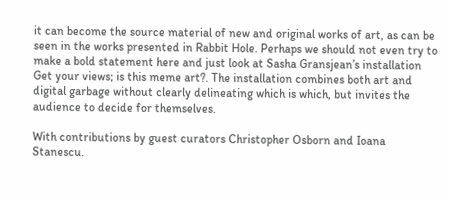it can become the source material of new and original works of art, as can be seen in the works presented in Rabbit Hole. Perhaps we should not even try to make a bold statement here and just look at Sasha Gransjean’s installation Get your views; is this meme art?. The installation combines both art and digital garbage without clearly delineating which is which, but invites the audience to decide for themselves.

With contributions by guest curators Christopher Osborn and Ioana Stanescu.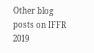Other blog posts on IFFR 2019